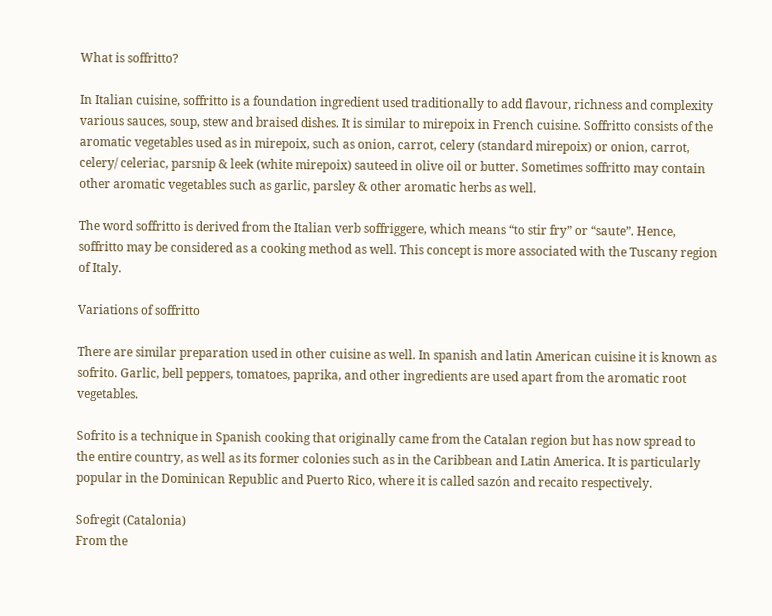What is soffritto?

In Italian cuisine, soffritto is a foundation ingredient used traditionally to add flavour, richness and complexity various sauces, soup, stew and braised dishes. It is similar to mirepoix in French cuisine. Soffritto consists of the aromatic vegetables used as in mirepoix, such as onion, carrot, celery (standard mirepoix) or onion, carrot, celery/ celeriac, parsnip & leek (white mirepoix) sauteed in olive oil or butter. Sometimes soffritto may contain other aromatic vegetables such as garlic, parsley & other aromatic herbs as well.

The word soffritto is derived from the Italian verb soffriggere, which means “to stir fry” or “saute”. Hence, soffritto may be considered as a cooking method as well. This concept is more associated with the Tuscany region of Italy.

Variations of soffritto

There are similar preparation used in other cuisine as well. In spanish and latin American cuisine it is known as sofrito. Garlic, bell peppers, tomatoes, paprika, and other ingredients are used apart from the aromatic root vegetables.

Sofrito is a technique in Spanish cooking that originally came from the Catalan region but has now spread to the entire country, as well as its former colonies such as in the Caribbean and Latin America. It is particularly popular in the Dominican Republic and Puerto Rico, where it is called sazón and recaito respectively.

Sofregit (Catalonia)
From the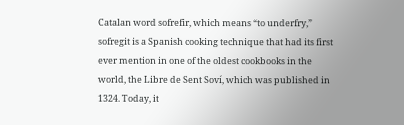Catalan word sofrefir, which means “to underfry,” sofregit is a Spanish cooking technique that had its first ever mention in one of the oldest cookbooks in the world, the Libre de Sent Soví, which was published in 1324. Today, it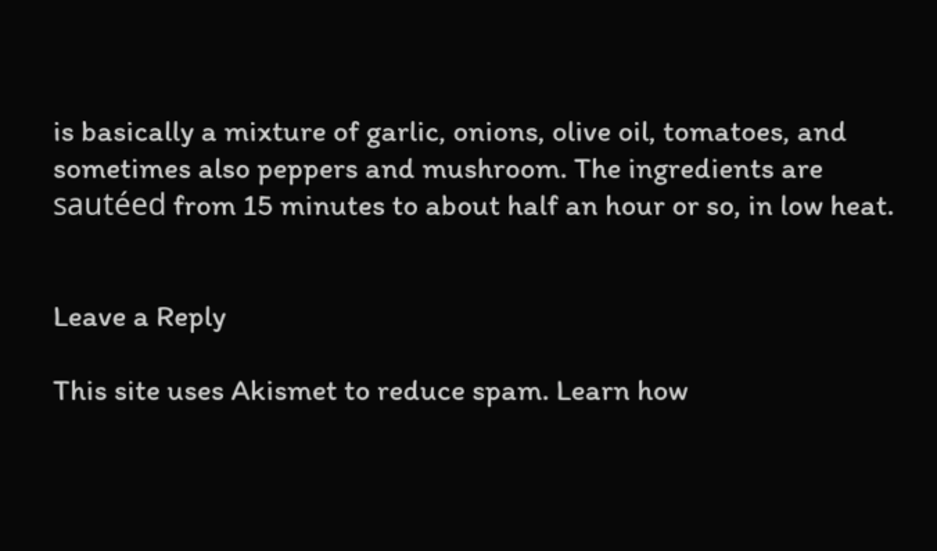is basically a mixture of garlic, onions, olive oil, tomatoes, and sometimes also peppers and mushroom. The ingredients are sautéed from 15 minutes to about half an hour or so, in low heat.


Leave a Reply

This site uses Akismet to reduce spam. Learn how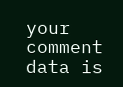your comment data is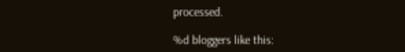processed.

%d bloggers like this: